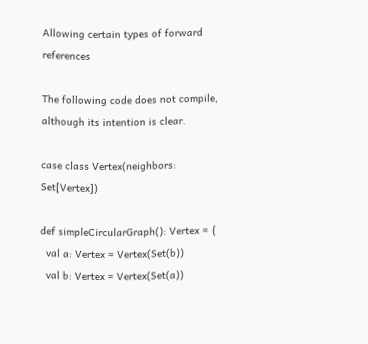Allowing certain types of forward references

The following code does not compile, although its intention is clear.

case class Vertex(neighbors: Set[Vertex])

def simpleCircularGraph(): Vertex = {
  val a: Vertex = Vertex(Set(b))
  val b: Vertex = Vertex(Set(a))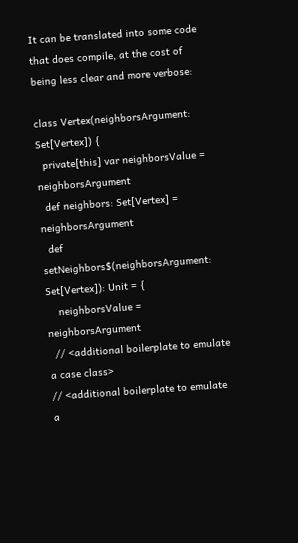It can be translated into some code that does compile, at the cost of being less clear and more verbose:

class Vertex(neighborsArgument: Set[Vertex]) {
  private[this] var neighborsValue = neighborsArgument
  def neighbors: Set[Vertex] = neighborsArgument
  def setNeighbors$(neighborsArgument: Set[Vertex]): Unit = {
    neighborsValue = neighborsArgument
  // <additional boilerplate to emulate a case class>
// <additional boilerplate to emulate a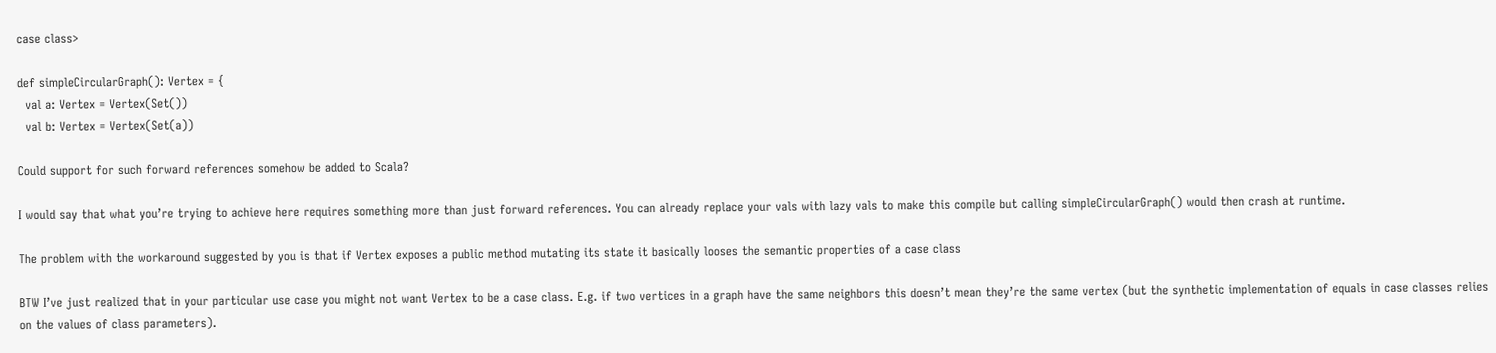case class>

def simpleCircularGraph(): Vertex = {
  val a: Vertex = Vertex(Set())
  val b: Vertex = Vertex(Set(a))

Could support for such forward references somehow be added to Scala?

I would say that what you’re trying to achieve here requires something more than just forward references. You can already replace your vals with lazy vals to make this compile but calling simpleCircularGraph() would then crash at runtime.

The problem with the workaround suggested by you is that if Vertex exposes a public method mutating its state it basically looses the semantic properties of a case class

BTW I’ve just realized that in your particular use case you might not want Vertex to be a case class. E.g. if two vertices in a graph have the same neighbors this doesn’t mean they’re the same vertex (but the synthetic implementation of equals in case classes relies on the values of class parameters).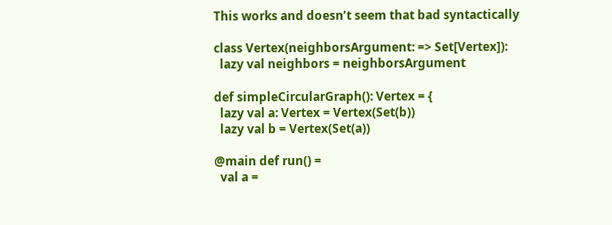This works and doesn’t seem that bad syntactically

class Vertex(neighborsArgument: => Set[Vertex]):
  lazy val neighbors = neighborsArgument

def simpleCircularGraph(): Vertex = {
  lazy val a: Vertex = Vertex(Set(b))
  lazy val b = Vertex(Set(a))

@main def run() =
  val a =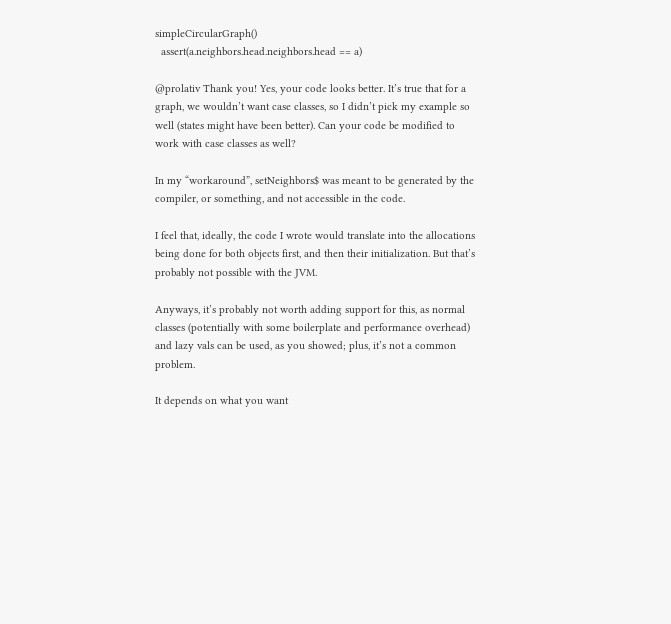simpleCircularGraph()
  assert(a.neighbors.head.neighbors.head == a)

@prolativ Thank you! Yes, your code looks better. It’s true that for a graph, we wouldn’t want case classes, so I didn’t pick my example so well (states might have been better). Can your code be modified to work with case classes as well?

In my “workaround”, setNeighbors$ was meant to be generated by the compiler, or something, and not accessible in the code.

I feel that, ideally, the code I wrote would translate into the allocations being done for both objects first, and then their initialization. But that’s probably not possible with the JVM.

Anyways, it’s probably not worth adding support for this, as normal classes (potentially with some boilerplate and performance overhead) and lazy vals can be used, as you showed; plus, it’s not a common problem.

It depends on what you want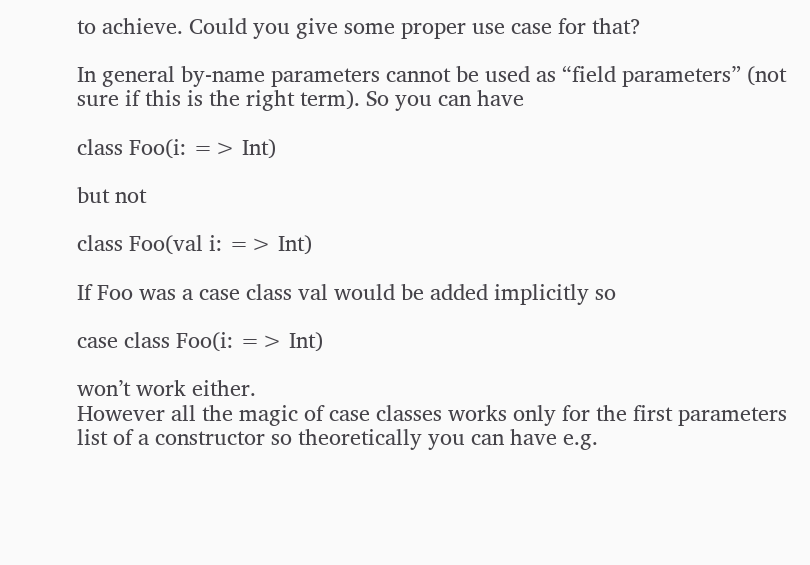to achieve. Could you give some proper use case for that?

In general by-name parameters cannot be used as “field parameters” (not sure if this is the right term). So you can have

class Foo(i: => Int)

but not

class Foo(val i: => Int)

If Foo was a case class val would be added implicitly so

case class Foo(i: => Int)

won’t work either.
However all the magic of case classes works only for the first parameters list of a constructor so theoretically you can have e.g.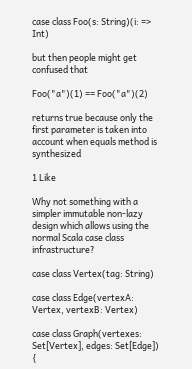case class Foo(s: String)(i: => Int)

but then people might get confused that

Foo("a")(1) == Foo("a")(2)

returns true because only the first parameter is taken into account when equals method is synthesized

1 Like

Why not something with a simpler immutable non-lazy design which allows using the normal Scala case class infrastructure?

case class Vertex(tag: String)

case class Edge(vertexA: Vertex, vertexB: Vertex)

case class Graph(vertexes: Set[Vertex], edges: Set[Edge]) {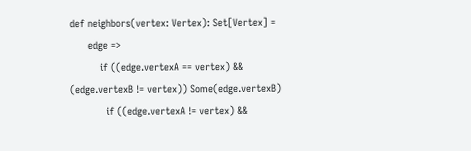def neighbors(vertex: Vertex): Set[Vertex] =
      edge =>
          if ((edge.vertexA == vertex) && (edge.vertexB != vertex)) Some(edge.vertexB)
            if ((edge.vertexA != vertex) &&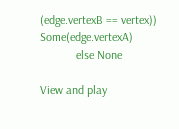(edge.vertexB == vertex)) Some(edge.vertexA)
            else None

View and play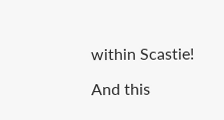within Scastie!

And this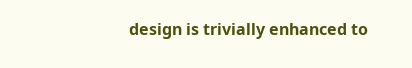design is trivially enhanced to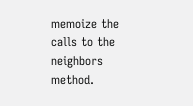memoize the calls to the neighbors method.